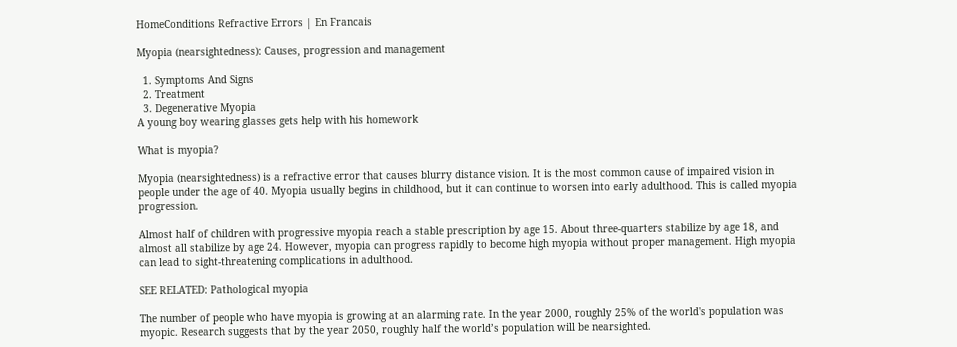HomeConditions Refractive Errors | En Francais

Myopia (nearsightedness): Causes, progression and management

  1. Symptoms And Signs
  2. Treatment
  3. Degenerative Myopia
A young boy wearing glasses gets help with his homework

What is myopia?

Myopia (nearsightedness) is a refractive error that causes blurry distance vision. It is the most common cause of impaired vision in people under the age of 40. Myopia usually begins in childhood, but it can continue to worsen into early adulthood. This is called myopia progression.

Almost half of children with progressive myopia reach a stable prescription by age 15. About three-quarters stabilize by age 18, and almost all stabilize by age 24. However, myopia can progress rapidly to become high myopia without proper management. High myopia can lead to sight-threatening complications in adulthood.

SEE RELATED: Pathological myopia

The number of people who have myopia is growing at an alarming rate. In the year 2000, roughly 25% of the world's population was myopic. Research suggests that by the year 2050, roughly half the world’s population will be nearsighted.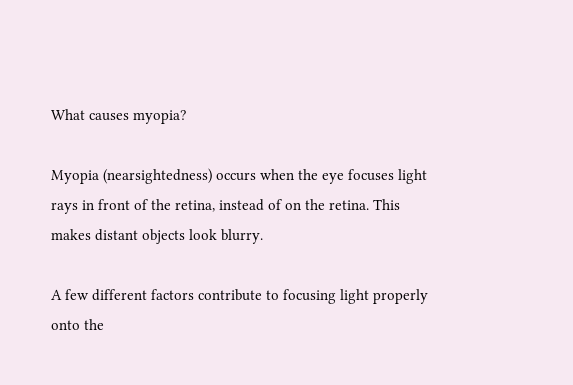What causes myopia?

Myopia (nearsightedness) occurs when the eye focuses light rays in front of the retina, instead of on the retina. This makes distant objects look blurry.

A few different factors contribute to focusing light properly onto the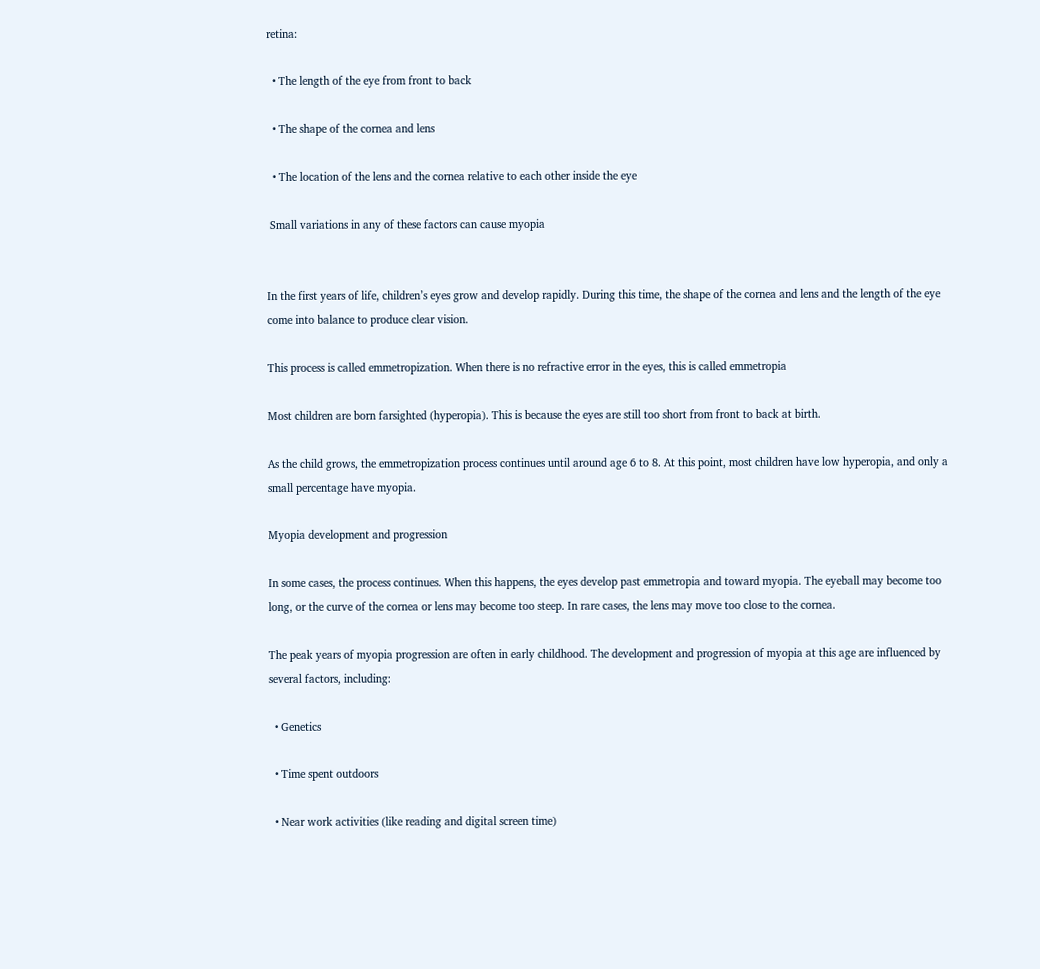retina:

  • The length of the eye from front to back

  • The shape of the cornea and lens

  • The location of the lens and the cornea relative to each other inside the eye

 Small variations in any of these factors can cause myopia


In the first years of life, children’s eyes grow and develop rapidly. During this time, the shape of the cornea and lens and the length of the eye come into balance to produce clear vision.

This process is called emmetropization. When there is no refractive error in the eyes, this is called emmetropia

Most children are born farsighted (hyperopia). This is because the eyes are still too short from front to back at birth.

As the child grows, the emmetropization process continues until around age 6 to 8. At this point, most children have low hyperopia, and only a small percentage have myopia.

Myopia development and progression

In some cases, the process continues. When this happens, the eyes develop past emmetropia and toward myopia. The eyeball may become too long, or the curve of the cornea or lens may become too steep. In rare cases, the lens may move too close to the cornea.

The peak years of myopia progression are often in early childhood. The development and progression of myopia at this age are influenced by several factors, including:

  • Genetics

  • Time spent outdoors

  • Near work activities (like reading and digital screen time)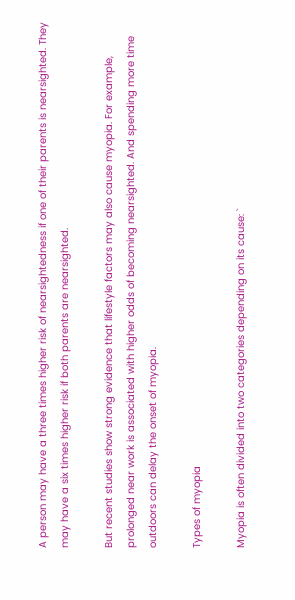A person may have a three times higher risk of nearsightedness if one of their parents is nearsighted. They may have a six times higher risk if both parents are nearsighted.

But recent studies show strong evidence that lifestyle factors may also cause myopia. For example, prolonged near work is associated with higher odds of becoming nearsighted. And spending more time outdoors can delay the onset of myopia.

Types of myopia

Myopia is often divided into two categories depending on its cause: `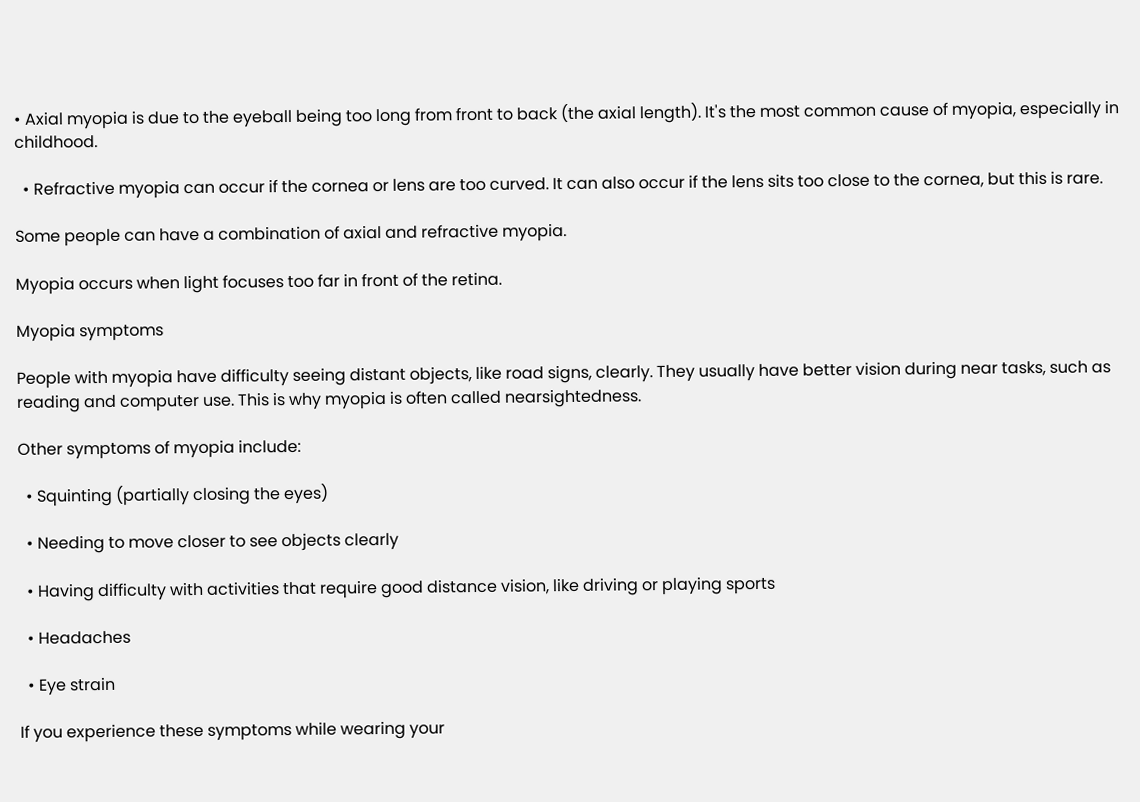• Axial myopia is due to the eyeball being too long from front to back (the axial length). It's the most common cause of myopia, especially in childhood.

  • Refractive myopia can occur if the cornea or lens are too curved. It can also occur if the lens sits too close to the cornea, but this is rare.

Some people can have a combination of axial and refractive myopia.

Myopia occurs when light focuses too far in front of the retina.

Myopia symptoms

People with myopia have difficulty seeing distant objects, like road signs, clearly. They usually have better vision during near tasks, such as reading and computer use. This is why myopia is often called nearsightedness.

Other symptoms of myopia include:

  • Squinting (partially closing the eyes)

  • Needing to move closer to see objects clearly

  • Having difficulty with activities that require good distance vision, like driving or playing sports

  • Headaches

  • Eye strain

If you experience these symptoms while wearing your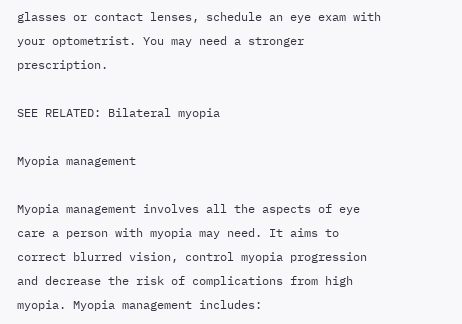glasses or contact lenses, schedule an eye exam with your optometrist. You may need a stronger prescription.

SEE RELATED: Bilateral myopia

Myopia management

Myopia management involves all the aspects of eye care a person with myopia may need. It aims to correct blurred vision, control myopia progression and decrease the risk of complications from high myopia. Myopia management includes: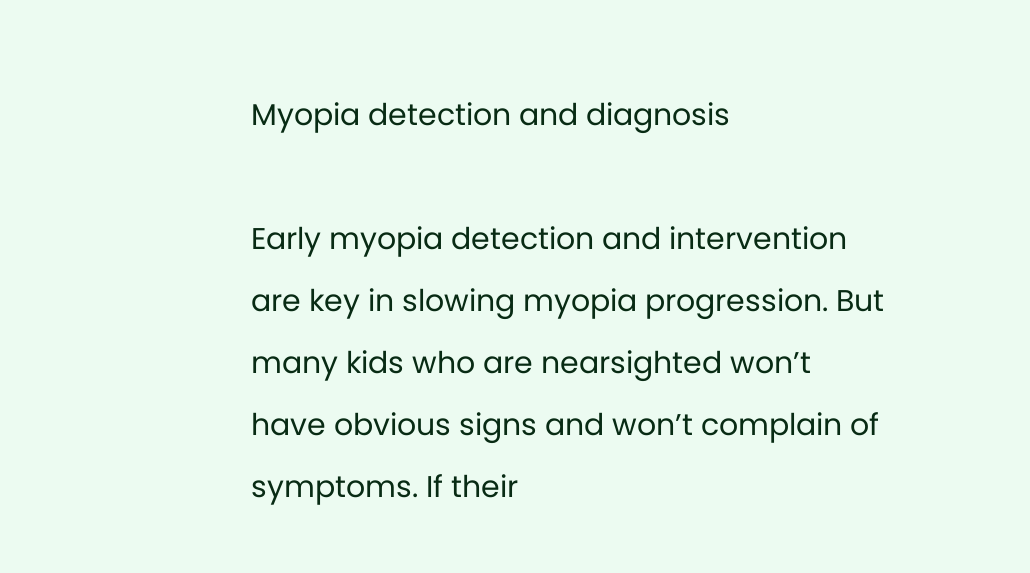Myopia detection and diagnosis

Early myopia detection and intervention are key in slowing myopia progression. But many kids who are nearsighted won’t have obvious signs and won’t complain of symptoms. If their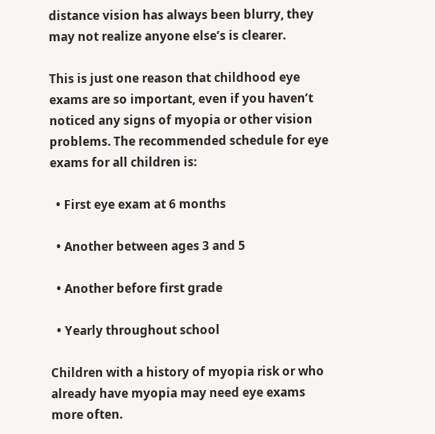distance vision has always been blurry, they may not realize anyone else’s is clearer.

This is just one reason that childhood eye exams are so important, even if you haven’t noticed any signs of myopia or other vision problems. The recommended schedule for eye exams for all children is:

  • First eye exam at 6 months

  • Another between ages 3 and 5

  • Another before first grade

  • Yearly throughout school

Children with a history of myopia risk or who already have myopia may need eye exams more often.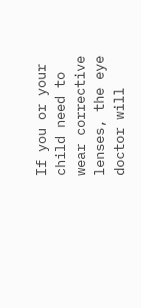If you or your child need to wear corrective lenses, the eye doctor will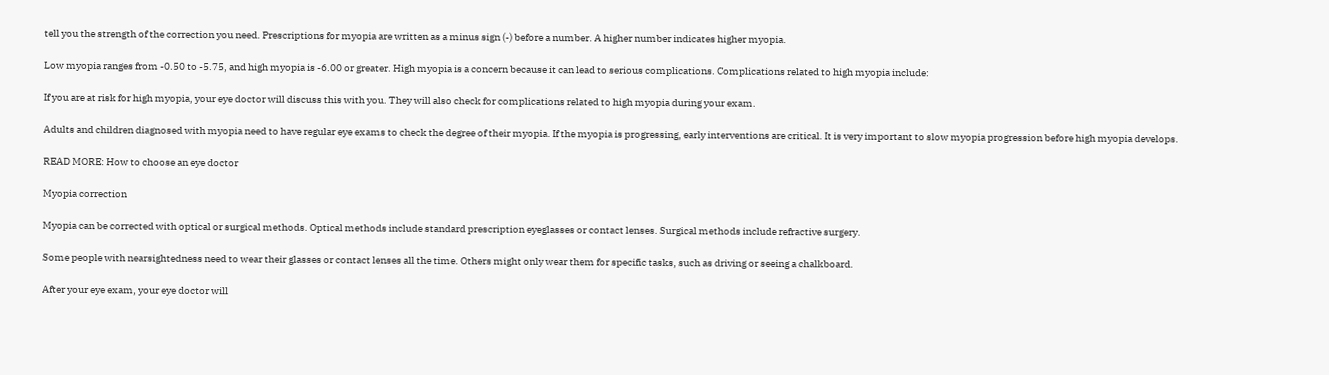tell you the strength of the correction you need. Prescriptions for myopia are written as a minus sign (-) before a number. A higher number indicates higher myopia.

Low myopia ranges from -0.50 to -5.75, and high myopia is -6.00 or greater. High myopia is a concern because it can lead to serious complications. Complications related to high myopia include:

If you are at risk for high myopia, your eye doctor will discuss this with you. They will also check for complications related to high myopia during your exam.

Adults and children diagnosed with myopia need to have regular eye exams to check the degree of their myopia. If the myopia is progressing, early interventions are critical. It is very important to slow myopia progression before high myopia develops.

READ MORE: How to choose an eye doctor

Myopia correction

Myopia can be corrected with optical or surgical methods. Optical methods include standard prescription eyeglasses or contact lenses. Surgical methods include refractive surgery.

Some people with nearsightedness need to wear their glasses or contact lenses all the time. Others might only wear them for specific tasks, such as driving or seeing a chalkboard.

After your eye exam, your eye doctor will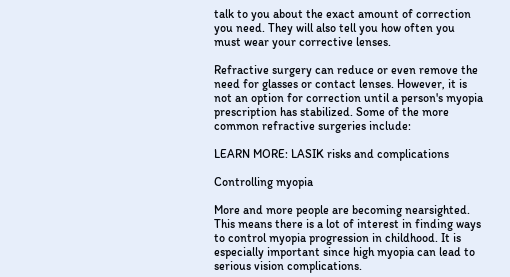talk to you about the exact amount of correction you need. They will also tell you how often you must wear your corrective lenses.

Refractive surgery can reduce or even remove the need for glasses or contact lenses. However, it is not an option for correction until a person's myopia prescription has stabilized. Some of the more common refractive surgeries include:

LEARN MORE: LASIK risks and complications

Controlling myopia

More and more people are becoming nearsighted. This means there is a lot of interest in finding ways to control myopia progression in childhood. It is especially important since high myopia can lead to serious vision complications.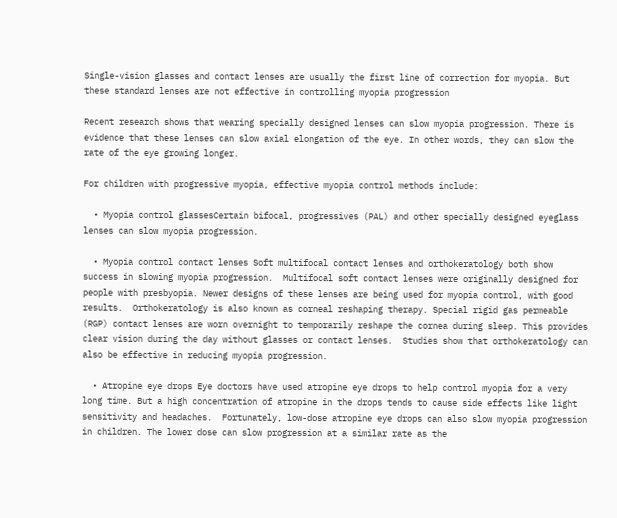Single-vision glasses and contact lenses are usually the first line of correction for myopia. But these standard lenses are not effective in controlling myopia progression

Recent research shows that wearing specially designed lenses can slow myopia progression. There is evidence that these lenses can slow axial elongation of the eye. In other words, they can slow the rate of the eye growing longer.

For children with progressive myopia, effective myopia control methods include:

  • Myopia control glassesCertain bifocal, progressives (PAL) and other specially designed eyeglass lenses can slow myopia progression.

  • Myopia control contact lenses Soft multifocal contact lenses and orthokeratology both show success in slowing myopia progression.  Multifocal soft contact lenses were originally designed for people with presbyopia. Newer designs of these lenses are being used for myopia control, with good results.  Orthokeratology is also known as corneal reshaping therapy. Special rigid gas permeable (RGP) contact lenses are worn overnight to temporarily reshape the cornea during sleep. This provides clear vision during the day without glasses or contact lenses.  Studies show that orthokeratology can also be effective in reducing myopia progression.

  • Atropine eye drops Eye doctors have used atropine eye drops to help control myopia for a very long time. But a high concentration of atropine in the drops tends to cause side effects like light sensitivity and headaches.  Fortunately, low-dose atropine eye drops can also slow myopia progression in children. The lower dose can slow progression at a similar rate as the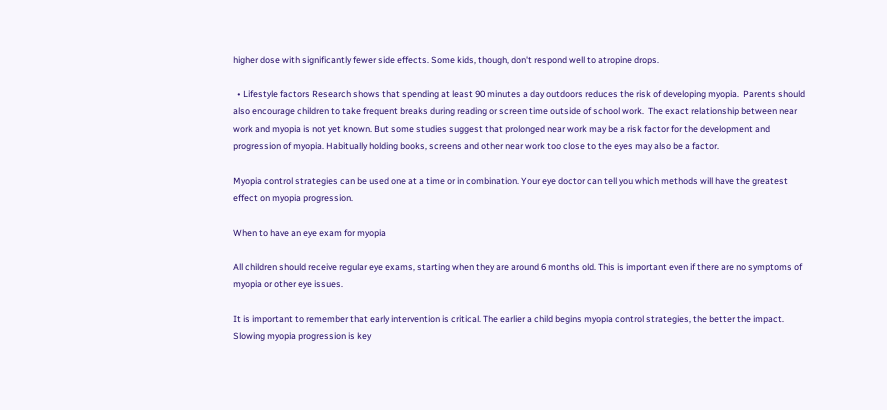higher dose with significantly fewer side effects. Some kids, though, don't respond well to atropine drops.

  • Lifestyle factors Research shows that spending at least 90 minutes a day outdoors reduces the risk of developing myopia.  Parents should also encourage children to take frequent breaks during reading or screen time outside of school work.  The exact relationship between near work and myopia is not yet known. But some studies suggest that prolonged near work may be a risk factor for the development and progression of myopia. Habitually holding books, screens and other near work too close to the eyes may also be a factor.

Myopia control strategies can be used one at a time or in combination. Your eye doctor can tell you which methods will have the greatest effect on myopia progression.

When to have an eye exam for myopia

All children should receive regular eye exams, starting when they are around 6 months old. This is important even if there are no symptoms of myopia or other eye issues.

It is important to remember that early intervention is critical. The earlier a child begins myopia control strategies, the better the impact. Slowing myopia progression is key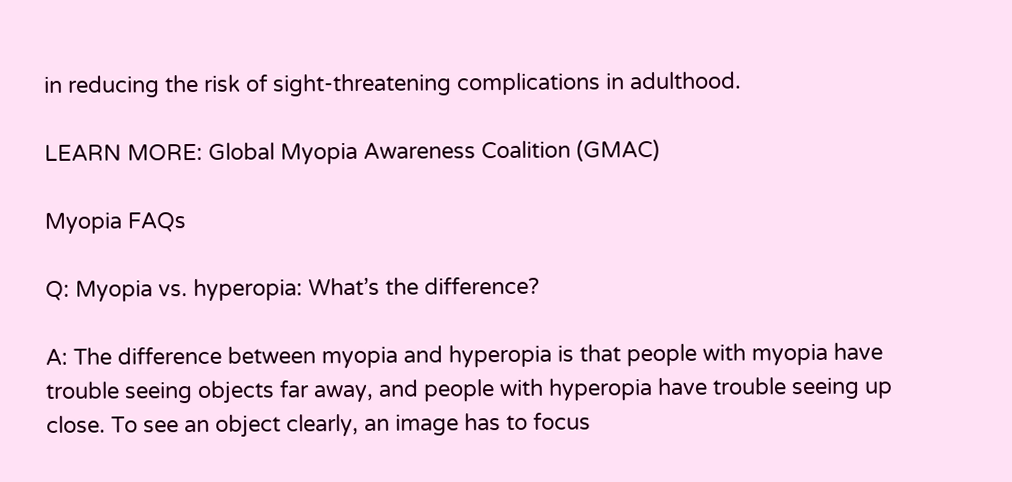in reducing the risk of sight-threatening complications in adulthood.

LEARN MORE: Global Myopia Awareness Coalition (GMAC)

Myopia FAQs

Q: Myopia vs. hyperopia: What’s the difference?

A: The difference between myopia and hyperopia is that people with myopia have trouble seeing objects far away, and people with hyperopia have trouble seeing up close. To see an object clearly, an image has to focus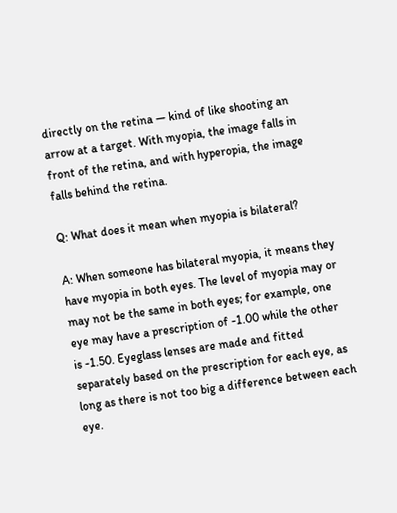directly on the retina — kind of like shooting an arrow at a target. With myopia, the image falls in front of the retina, and with hyperopia, the image falls behind the retina.

Q: What does it mean when myopia is bilateral?

A: When someone has bilateral myopia, it means they have myopia in both eyes. The level of myopia may or may not be the same in both eyes; for example, one eye may have a prescription of -1.00 while the other is -1.50. Eyeglass lenses are made and fitted separately based on the prescription for each eye, as long as there is not too big a difference between each eye.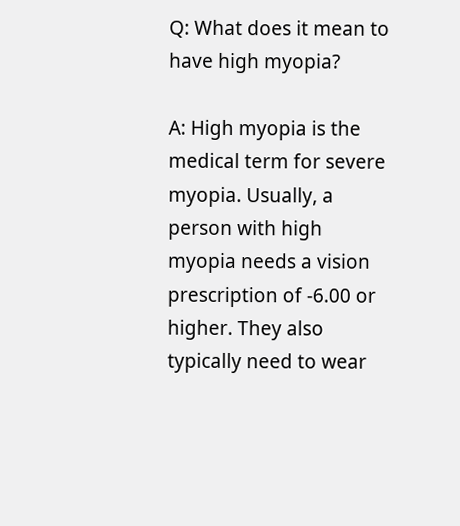Q: What does it mean to have high myopia?

A: High myopia is the medical term for severe myopia. Usually, a person with high myopia needs a vision prescription of -6.00 or higher. They also typically need to wear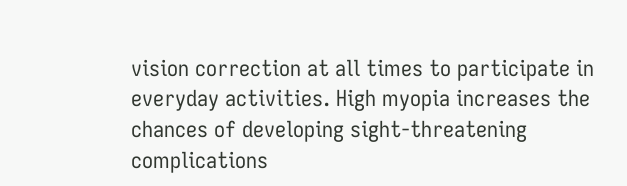vision correction at all times to participate in everyday activities. High myopia increases the chances of developing sight-threatening complications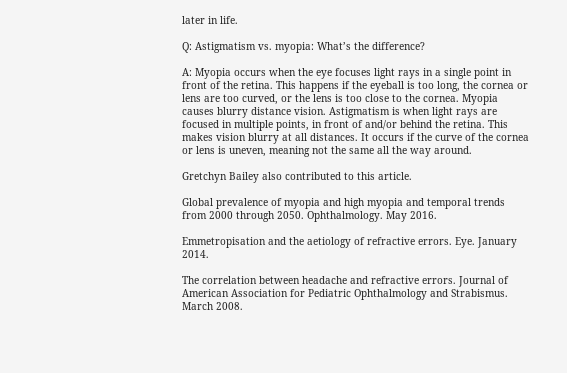later in life.

Q: Astigmatism vs. myopia: What’s the difference?

A: Myopia occurs when the eye focuses light rays in a single point in front of the retina. This happens if the eyeball is too long, the cornea or lens are too curved, or the lens is too close to the cornea. Myopia causes blurry distance vision. Astigmatism is when light rays are focused in multiple points, in front of and/or behind the retina. This makes vision blurry at all distances. It occurs if the curve of the cornea or lens is uneven, meaning not the same all the way around.

Gretchyn Bailey also contributed to this article.

Global prevalence of myopia and high myopia and temporal trends from 2000 through 2050. Ophthalmology. May 2016.

Emmetropisation and the aetiology of refractive errors. Eye. January 2014.

The correlation between headache and refractive errors. Journal of American Association for Pediatric Ophthalmology and Strabismus. March 2008.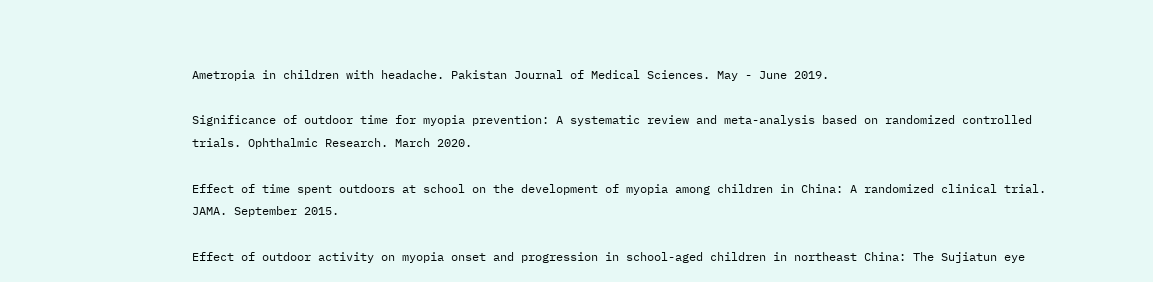Ametropia in children with headache. Pakistan Journal of Medical Sciences. May - June 2019.

Significance of outdoor time for myopia prevention: A systematic review and meta-analysis based on randomized controlled trials. Ophthalmic Research. March 2020.

Effect of time spent outdoors at school on the development of myopia among children in China: A randomized clinical trial. JAMA. September 2015.

Effect of outdoor activity on myopia onset and progression in school-aged children in northeast China: The Sujiatun eye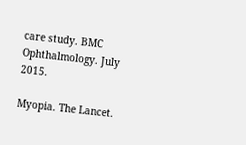care study. BMC Ophthalmology. July 2015.

Myopia. The Lancet.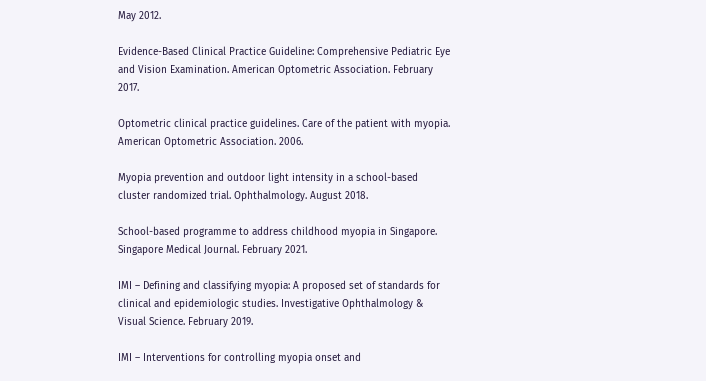May 2012.

Evidence-Based Clinical Practice Guideline: Comprehensive Pediatric Eye and Vision Examination. American Optometric Association. February 2017.

Optometric clinical practice guidelines. Care of the patient with myopia. American Optometric Association. 2006.

Myopia prevention and outdoor light intensity in a school-based cluster randomized trial. Ophthalmology. August 2018.

School-based programme to address childhood myopia in Singapore. Singapore Medical Journal. February 2021.

IMI – Defining and classifying myopia: A proposed set of standards for clinical and epidemiologic studies. Investigative Ophthalmology & Visual Science. February 2019.

IMI – Interventions for controlling myopia onset and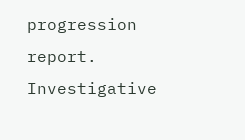progression report. Investigative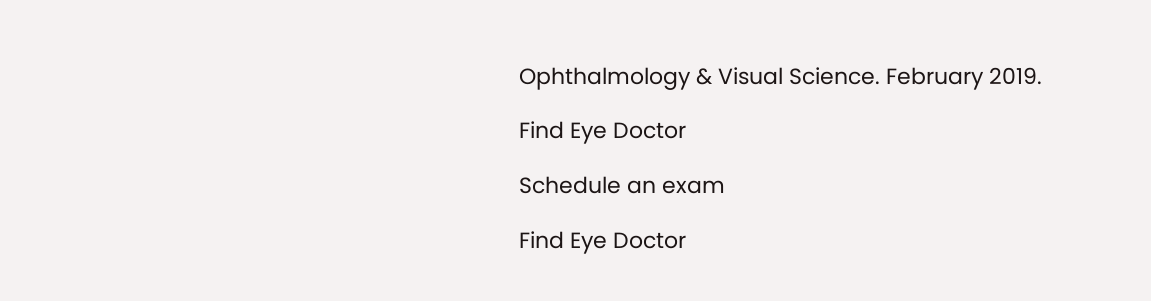Ophthalmology & Visual Science. February 2019.

Find Eye Doctor

Schedule an exam

Find Eye Doctor